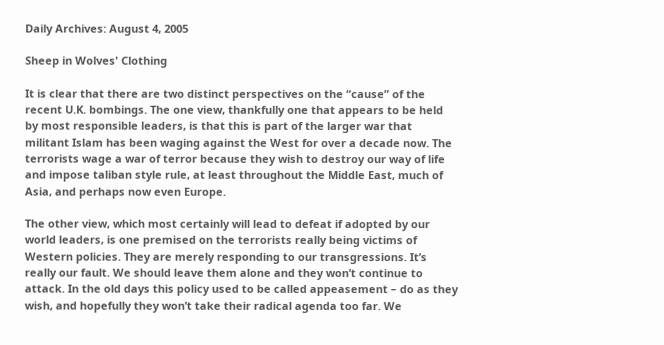Daily Archives: August 4, 2005

Sheep in Wolves' Clothing

It is clear that there are two distinct perspectives on the “cause” of the recent U.K. bombings. The one view, thankfully one that appears to be held by most responsible leaders, is that this is part of the larger war that militant Islam has been waging against the West for over a decade now. The terrorists wage a war of terror because they wish to destroy our way of life and impose taliban style rule, at least throughout the Middle East, much of Asia, and perhaps now even Europe.

The other view, which most certainly will lead to defeat if adopted by our world leaders, is one premised on the terrorists really being victims of Western policies. They are merely responding to our transgressions. It’s really our fault. We should leave them alone and they won’t continue to attack. In the old days this policy used to be called appeasement – do as they wish, and hopefully they won’t take their radical agenda too far. We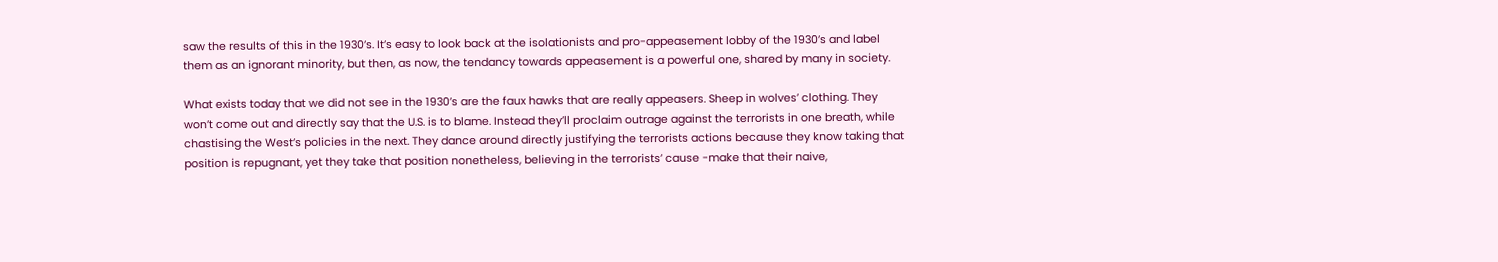saw the results of this in the 1930’s. It’s easy to look back at the isolationists and pro-appeasement lobby of the 1930’s and label them as an ignorant minority, but then, as now, the tendancy towards appeasement is a powerful one, shared by many in society.

What exists today that we did not see in the 1930’s are the faux hawks that are really appeasers. Sheep in wolves’ clothing. They won’t come out and directly say that the U.S. is to blame. Instead they’ll proclaim outrage against the terrorists in one breath, while chastising the West’s policies in the next. They dance around directly justifying the terrorists actions because they know taking that position is repugnant, yet they take that position nonetheless, believing in the terrorists’ cause -make that their naive,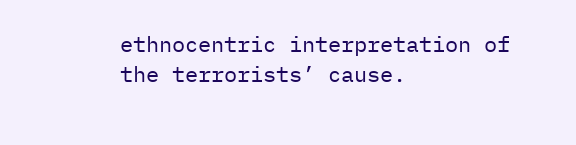ethnocentric interpretation of the terrorists’ cause.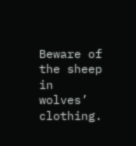Beware of the sheep in wolves’ clothing.